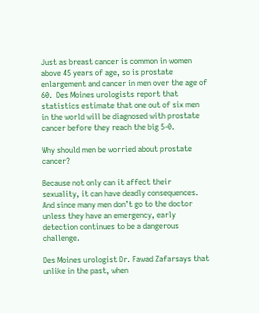Just as breast cancer is common in women above 45 years of age, so is prostate enlargement and cancer in men over the age of 60.  Des Moines urologists report that statistics estimate that one out of six men in the world will be diagnosed with prostate cancer before they reach the big 5-0.

Why should men be worried about prostate cancer?

Because not only can it affect their sexuality, it can have deadly consequences.  And since many men don’t go to the doctor unless they have an emergency, early detection continues to be a dangerous challenge.

Des Moines urologist Dr. Fawad Zafarsays that unlike in the past, when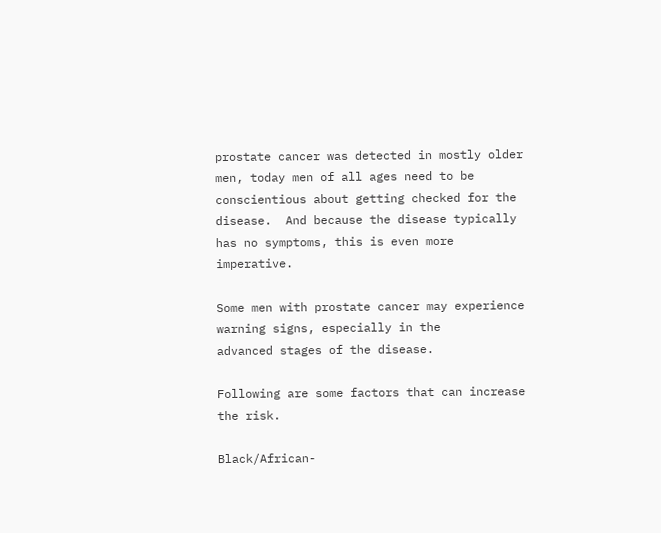prostate cancer was detected in mostly older men, today men of all ages need to be conscientious about getting checked for the disease.  And because the disease typically has no symptoms, this is even more imperative.

Some men with prostate cancer may experience warning signs, especially in the                  advanced stages of the disease.

Following are some factors that can increase the risk.

Black/African-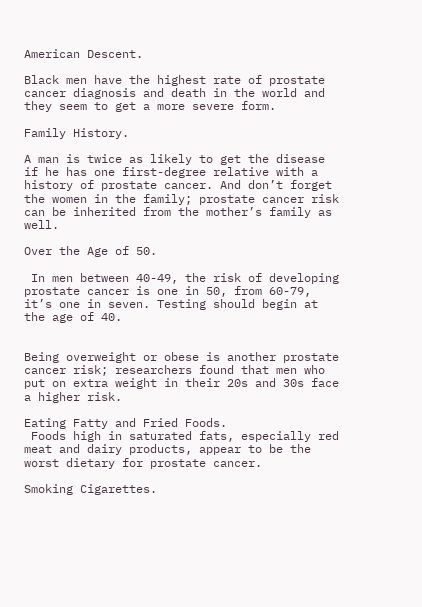American Descent.

Black men have the highest rate of prostate cancer diagnosis and death in the world and they seem to get a more severe form.

Family History.

A man is twice as likely to get the disease if he has one first-degree relative with a history of prostate cancer. And don’t forget the women in the family; prostate cancer risk can be inherited from the mother’s family as well.

Over the Age of 50.

 In men between 40-49, the risk of developing prostate cancer is one in 50, from 60-79, it’s one in seven. Testing should begin at the age of 40.


Being overweight or obese is another prostate cancer risk; researchers found that men who put on extra weight in their 20s and 30s face a higher risk.

Eating Fatty and Fried Foods.
 Foods high in saturated fats, especially red meat and dairy products, appear to be the worst dietary for prostate cancer.

Smoking Cigarettes.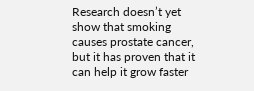Research doesn’t yet show that smoking causes prostate cancer, but it has proven that it can help it grow faster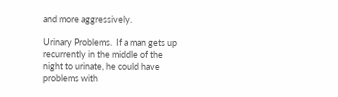and more aggressively.

Urinary Problems.  If a man gets up recurrently in the middle of the night to urinate, he could have problems with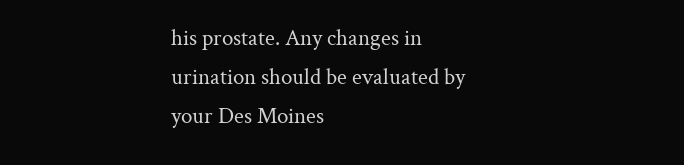his prostate. Any changes in urination should be evaluated by your Des Moines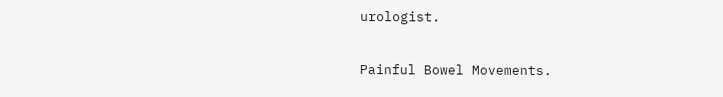urologist.

Painful Bowel Movements.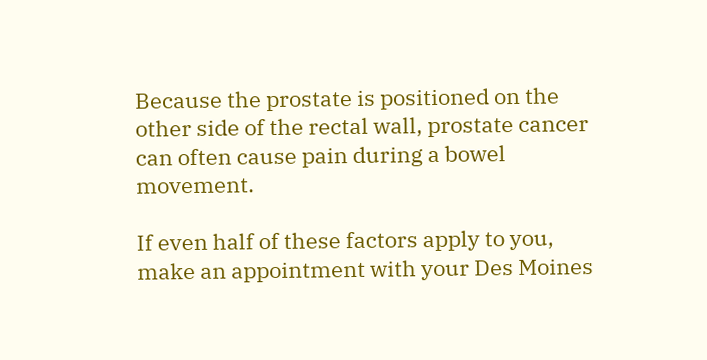Because the prostate is positioned on the other side of the rectal wall, prostate cancer can often cause pain during a bowel movement.

If even half of these factors apply to you, make an appointment with your Des Moines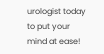urologist today to put your mind at ease!